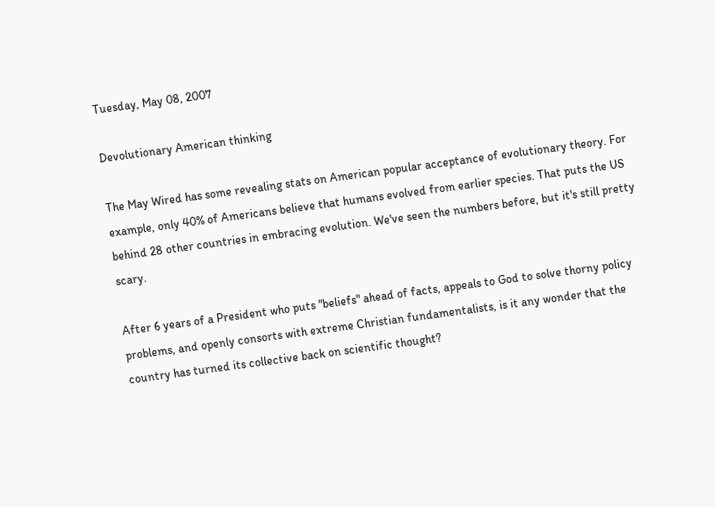Tuesday, May 08, 2007

Devolutionary American thinking

The May Wired has some revealing stats on American popular acceptance of evolutionary theory. For example, only 40% of Americans believe that humans evolved from earlier species. That puts the US behind 28 other countries in embracing evolution. We've seen the numbers before, but it's still pretty scary.

After 6 years of a President who puts "beliefs" ahead of facts, appeals to God to solve thorny policy problems, and openly consorts with extreme Christian fundamentalists, is it any wonder that the country has turned its collective back on scientific thought?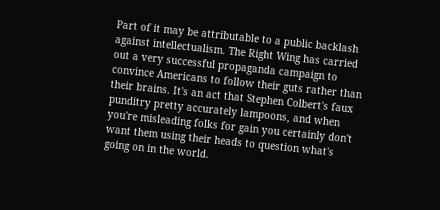Part of it may be attributable to a public backlash against intellectualism. The Right Wing has carried out a very successful propaganda campaign to convince Americans to follow their guts rather than their brains. It's an act that Stephen Colbert's faux punditry pretty accurately lampoons, and when you're misleading folks for gain you certainly don't want them using their heads to question what's going on in the world.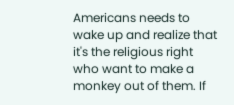Americans needs to wake up and realize that it's the religious right who want to make a monkey out of them. If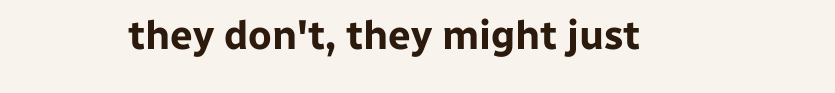they don't, they might just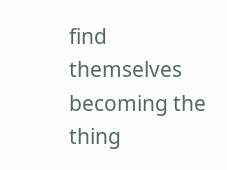find themselves becoming the thing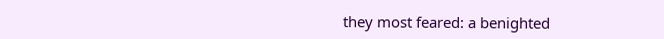they most feared: a benighted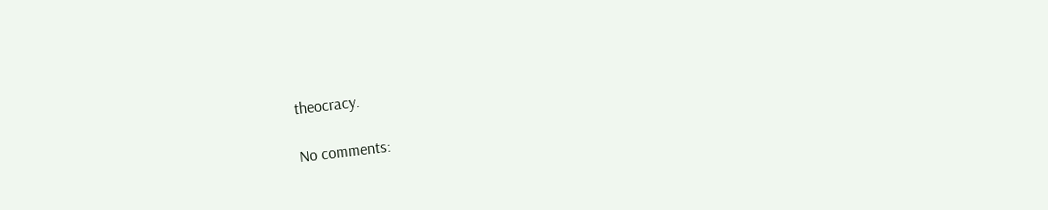theocracy.

No comments: